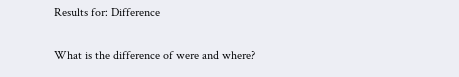Results for: Difference

What is the difference of were and where?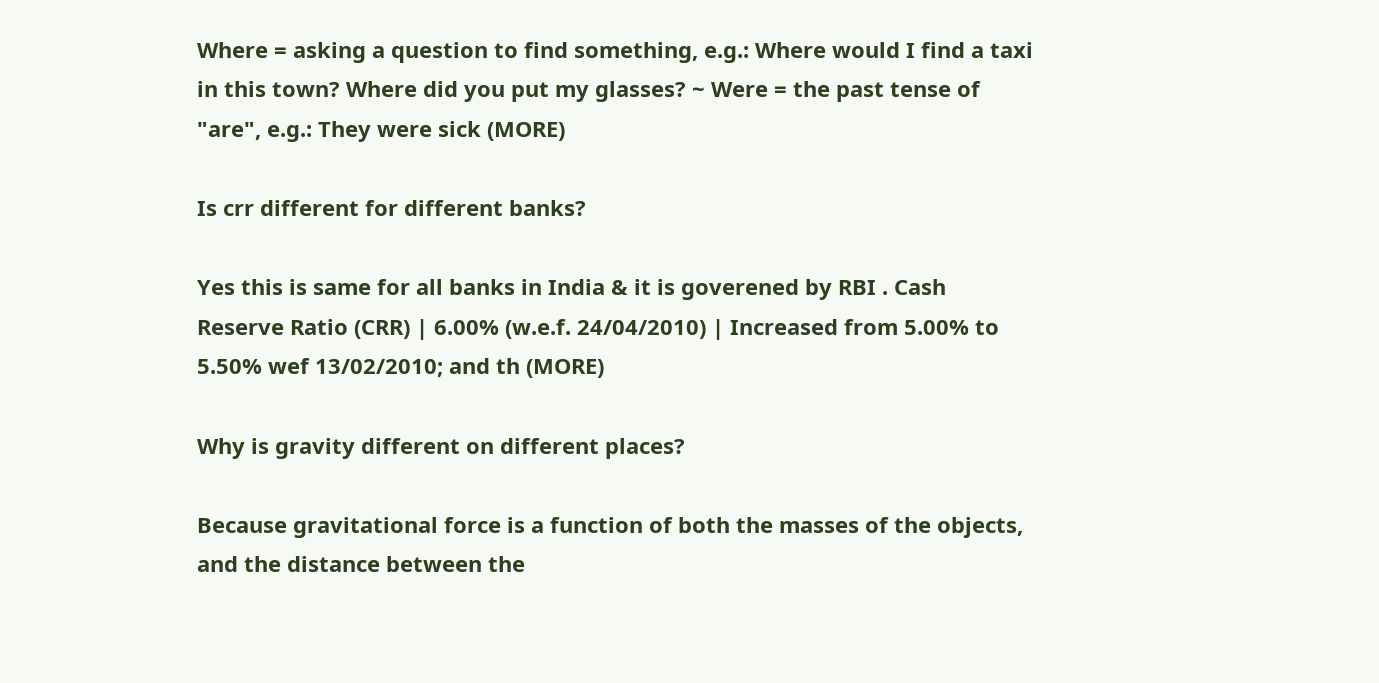Where = asking a question to find something, e.g.: Where would I find a taxi in this town? Where did you put my glasses? ~ Were = the past tense of "are", e.g.: They were sick (MORE)

Is crr different for different banks?

Yes this is same for all banks in India & it is goverened by RBI . Cash Reserve Ratio (CRR) | 6.00% (w.e.f. 24/04/2010) | Increased from 5.00% to 5.50% wef 13/02/2010; and th (MORE)

Why is gravity different on different places?

Because gravitational force is a function of both the masses of the objects, and the distance between the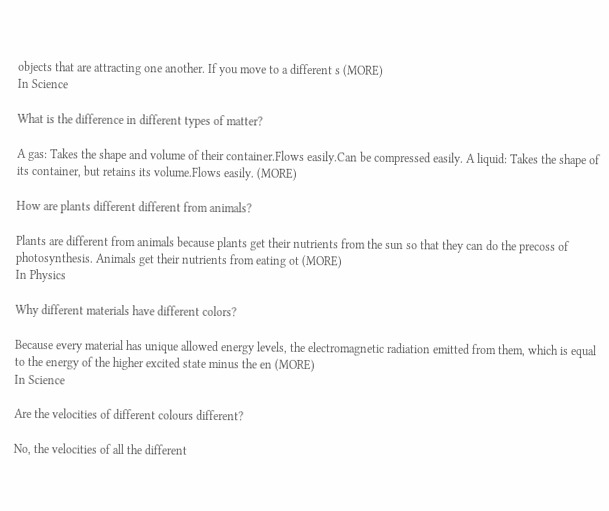objects that are attracting one another. If you move to a different s (MORE)
In Science

What is the difference in different types of matter?

A gas: Takes the shape and volume of their container.Flows easily.Can be compressed easily. A liquid: Takes the shape of its container, but retains its volume.Flows easily. (MORE)

How are plants different different from animals?

Plants are different from animals because plants get their nutrients from the sun so that they can do the precoss of photosynthesis. Animals get their nutrients from eating ot (MORE)
In Physics

Why different materials have different colors?

Because every material has unique allowed energy levels, the electromagnetic radiation emitted from them, which is equal to the energy of the higher excited state minus the en (MORE)
In Science

Are the velocities of different colours different?

No, the velocities of all the different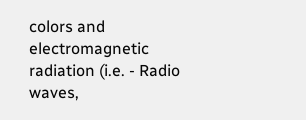colors and  electromagnetic radiation (i.e. - Radio waves,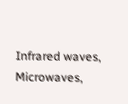Infrared waves,  Microwaves,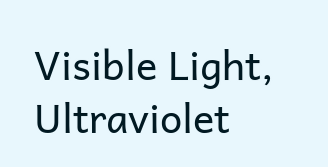Visible Light, Ultraviolet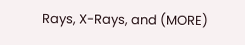Rays, X-Rays, and (MORE)